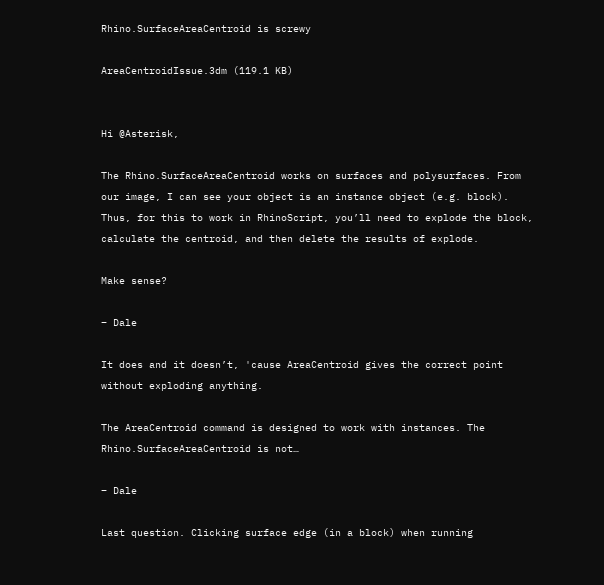Rhino.SurfaceAreaCentroid is screwy

AreaCentroidIssue.3dm (119.1 KB)


Hi @Asterisk,

The Rhino.SurfaceAreaCentroid works on surfaces and polysurfaces. From our image, I can see your object is an instance object (e.g. block). Thus, for this to work in RhinoScript, you’ll need to explode the block, calculate the centroid, and then delete the results of explode.

Make sense?

– Dale

It does and it doesn’t, 'cause AreaCentroid gives the correct point without exploding anything.

The AreaCentroid command is designed to work with instances. The Rhino.SurfaceAreaCentroid is not…

– Dale

Last question. Clicking surface edge (in a block) when running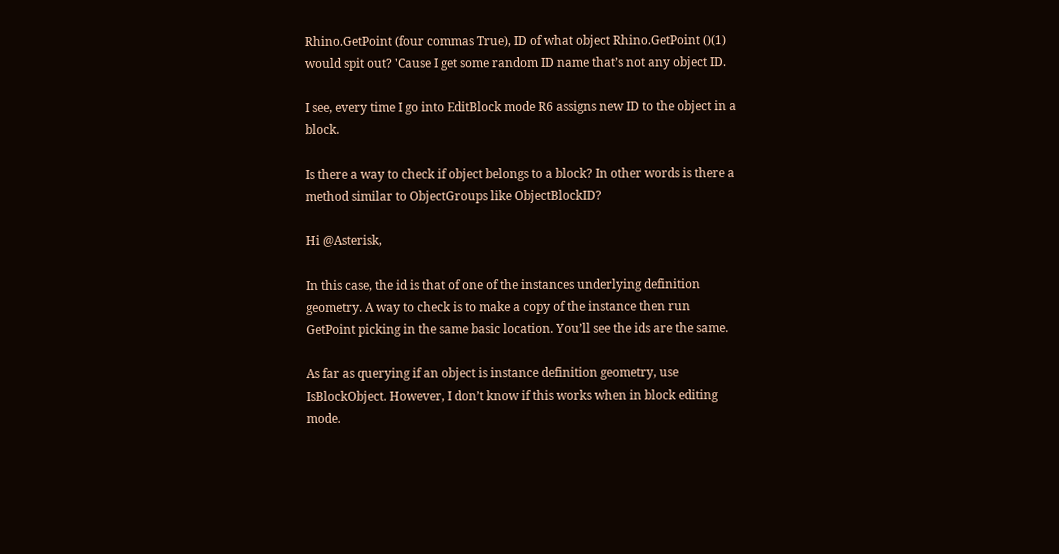Rhino.GetPoint (four commas True), ID of what object Rhino.GetPoint ()(1) would spit out? 'Cause I get some random ID name that’s not any object ID.

I see, every time I go into EditBlock mode R6 assigns new ID to the object in a block.

Is there a way to check if object belongs to a block? In other words is there a method similar to ObjectGroups like ObjectBlockID?

Hi @Asterisk,

In this case, the id is that of one of the instances underlying definition geometry. A way to check is to make a copy of the instance then run GetPoint picking in the same basic location. You’ll see the ids are the same.

As far as querying if an object is instance definition geometry, use IsBlockObject. However, I don’t know if this works when in block editing mode.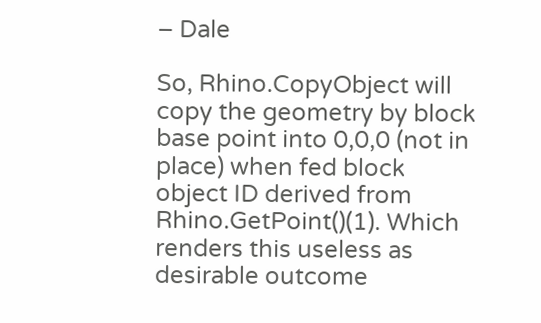– Dale

So, Rhino.CopyObject will copy the geometry by block base point into 0,0,0 (not in place) when fed block object ID derived from Rhino.GetPoint()(1). Which renders this useless as desirable outcome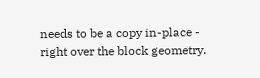needs to be a copy in-place - right over the block geometry.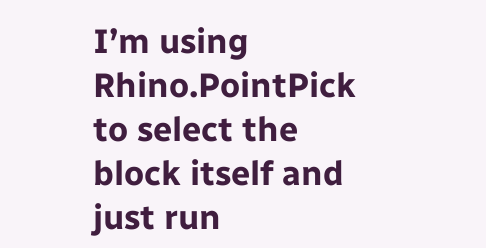I’m using Rhino.PointPick to select the block itself and just run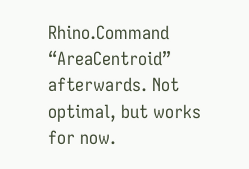Rhino.Command “AreaCentroid” afterwards. Not optimal, but works for now.